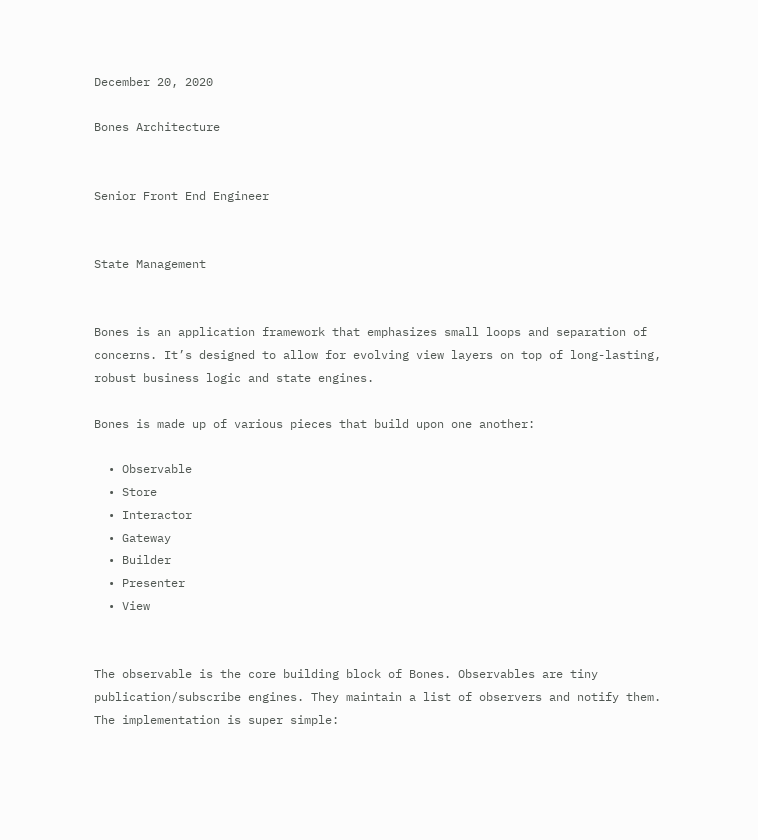December 20, 2020

Bones Architecture


Senior Front End Engineer


State Management


Bones is an application framework that emphasizes small loops and separation of concerns. It’s designed to allow for evolving view layers on top of long-lasting, robust business logic and state engines.

Bones is made up of various pieces that build upon one another:

  • Observable
  • Store
  • Interactor
  • Gateway
  • Builder
  • Presenter
  • View


The observable is the core building block of Bones. Observables are tiny publication/subscribe engines. They maintain a list of observers and notify them. The implementation is super simple: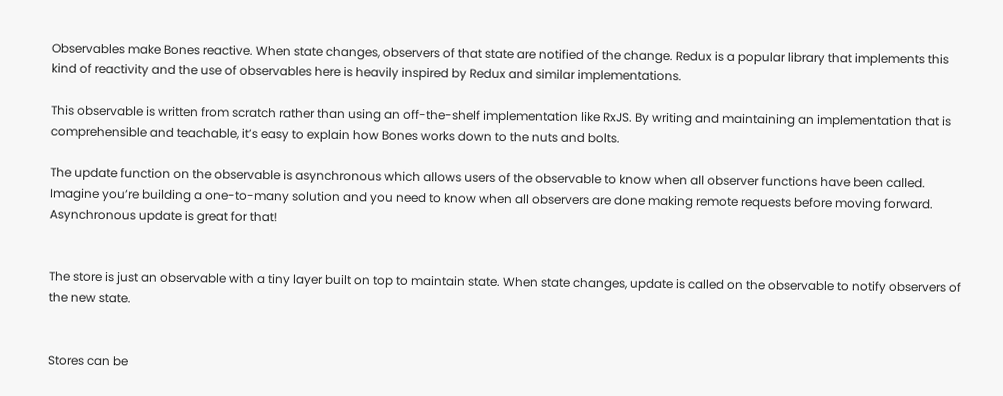Observables make Bones reactive. When state changes, observers of that state are notified of the change. Redux is a popular library that implements this kind of reactivity and the use of observables here is heavily inspired by Redux and similar implementations.

This observable is written from scratch rather than using an off-the-shelf implementation like RxJS. By writing and maintaining an implementation that is comprehensible and teachable, it’s easy to explain how Bones works down to the nuts and bolts.

The update function on the observable is asynchronous which allows users of the observable to know when all observer functions have been called. Imagine you’re building a one-to-many solution and you need to know when all observers are done making remote requests before moving forward. Asynchronous update is great for that!


The store is just an observable with a tiny layer built on top to maintain state. When state changes, update is called on the observable to notify observers of the new state.


Stores can be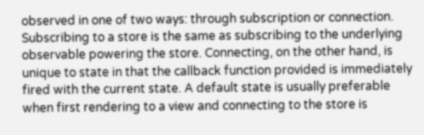observed in one of two ways: through subscription or connection. Subscribing to a store is the same as subscribing to the underlying observable powering the store. Connecting, on the other hand, is unique to state in that the callback function provided is immediately fired with the current state. A default state is usually preferable when first rendering to a view and connecting to the store is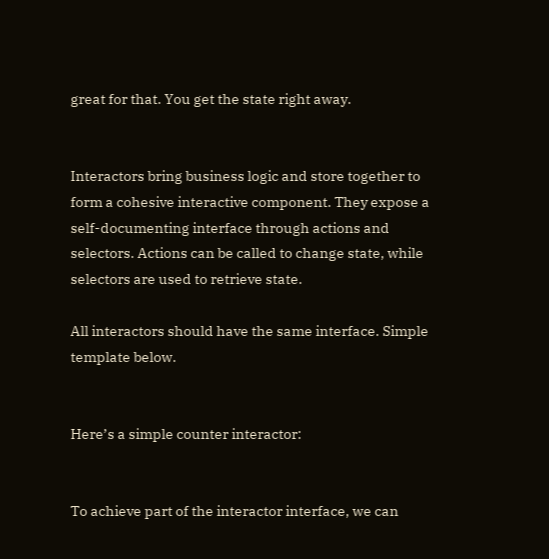great for that. You get the state right away.


Interactors bring business logic and store together to form a cohesive interactive component. They expose a self-documenting interface through actions and selectors. Actions can be called to change state, while selectors are used to retrieve state.

All interactors should have the same interface. Simple template below.


Here’s a simple counter interactor:


To achieve part of the interactor interface, we can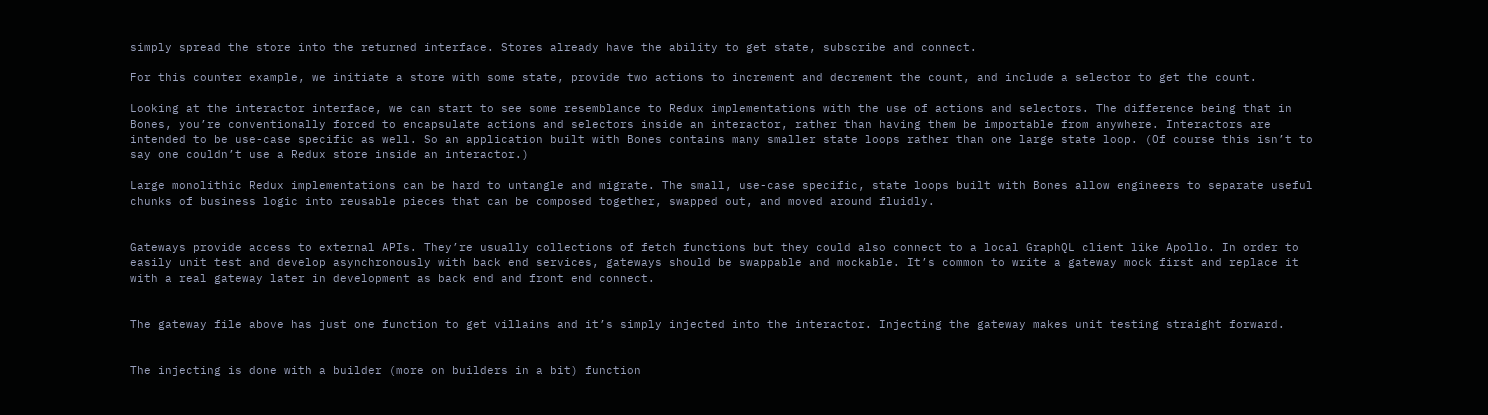simply spread the store into the returned interface. Stores already have the ability to get state, subscribe and connect.

For this counter example, we initiate a store with some state, provide two actions to increment and decrement the count, and include a selector to get the count.

Looking at the interactor interface, we can start to see some resemblance to Redux implementations with the use of actions and selectors. The difference being that in Bones, you’re conventionally forced to encapsulate actions and selectors inside an interactor, rather than having them be importable from anywhere. Interactors are intended to be use-case specific as well. So an application built with Bones contains many smaller state loops rather than one large state loop. (Of course this isn’t to say one couldn’t use a Redux store inside an interactor.)

Large monolithic Redux implementations can be hard to untangle and migrate. The small, use-case specific, state loops built with Bones allow engineers to separate useful chunks of business logic into reusable pieces that can be composed together, swapped out, and moved around fluidly.


Gateways provide access to external APIs. They’re usually collections of fetch functions but they could also connect to a local GraphQL client like Apollo. In order to easily unit test and develop asynchronously with back end services, gateways should be swappable and mockable. It’s common to write a gateway mock first and replace it with a real gateway later in development as back end and front end connect.


The gateway file above has just one function to get villains and it’s simply injected into the interactor. Injecting the gateway makes unit testing straight forward.


The injecting is done with a builder (more on builders in a bit) function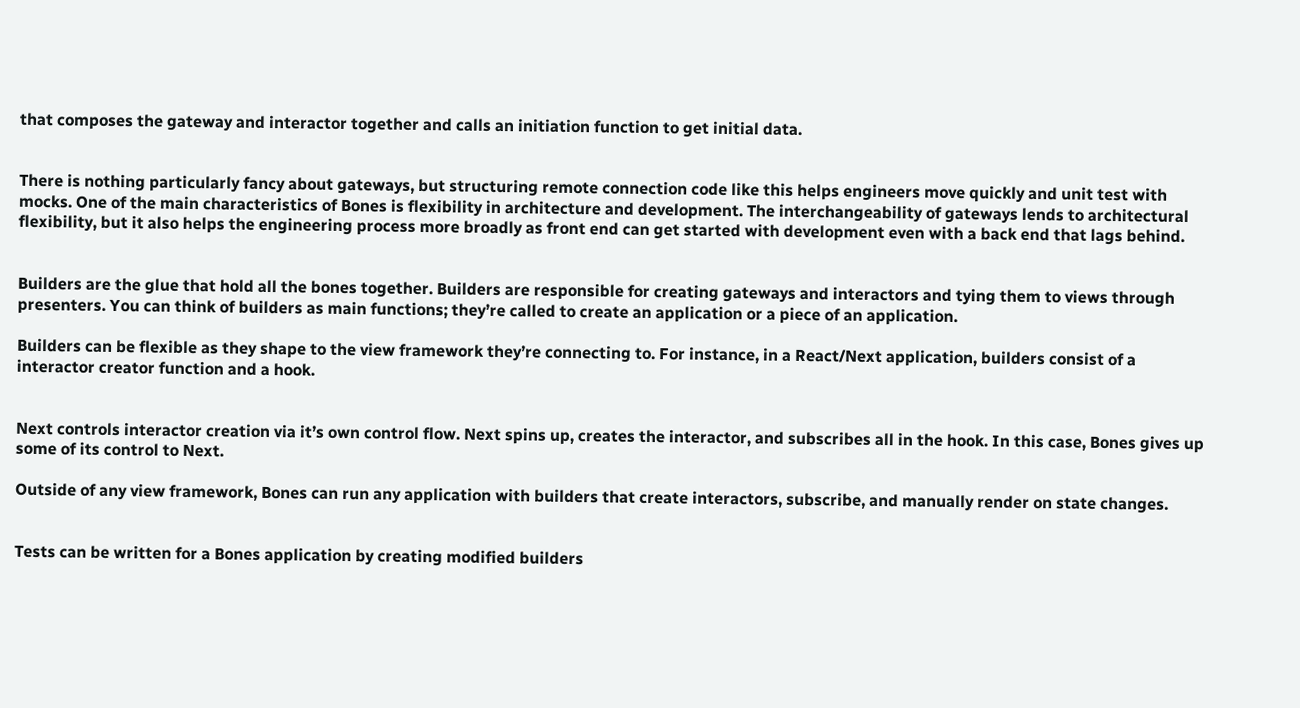that composes the gateway and interactor together and calls an initiation function to get initial data.


There is nothing particularly fancy about gateways, but structuring remote connection code like this helps engineers move quickly and unit test with mocks. One of the main characteristics of Bones is flexibility in architecture and development. The interchangeability of gateways lends to architectural flexibility, but it also helps the engineering process more broadly as front end can get started with development even with a back end that lags behind.


Builders are the glue that hold all the bones together. Builders are responsible for creating gateways and interactors and tying them to views through presenters. You can think of builders as main functions; they’re called to create an application or a piece of an application.

Builders can be flexible as they shape to the view framework they’re connecting to. For instance, in a React/Next application, builders consist of a interactor creator function and a hook.


Next controls interactor creation via it’s own control flow. Next spins up, creates the interactor, and subscribes all in the hook. In this case, Bones gives up some of its control to Next.

Outside of any view framework, Bones can run any application with builders that create interactors, subscribe, and manually render on state changes.


Tests can be written for a Bones application by creating modified builders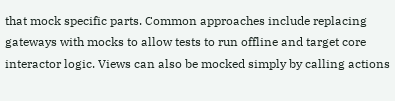that mock specific parts. Common approaches include replacing gateways with mocks to allow tests to run offline and target core interactor logic. Views can also be mocked simply by calling actions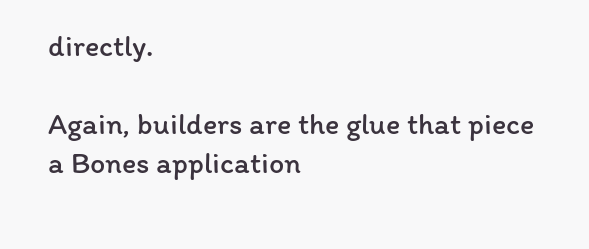directly.

Again, builders are the glue that piece a Bones application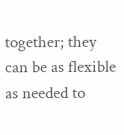together; they can be as flexible as needed to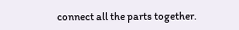connect all the parts together.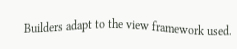Builders adapt to the view framework used.